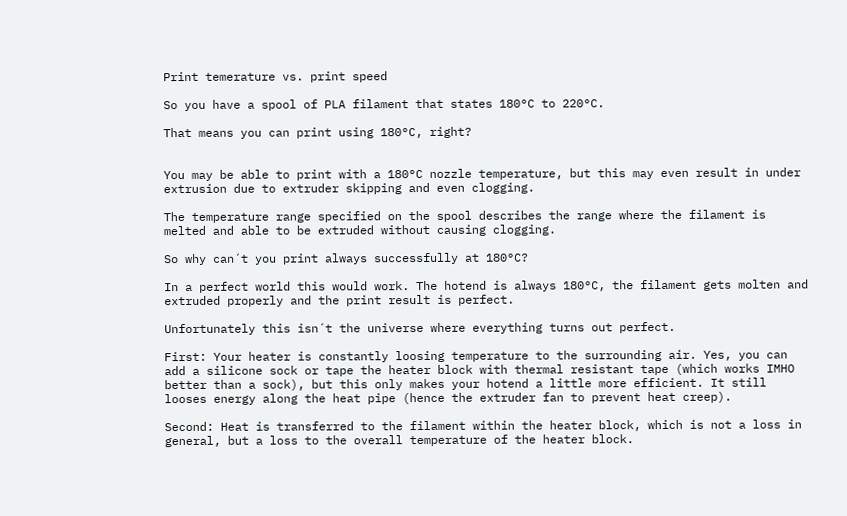Print temerature vs. print speed

So you have a spool of PLA filament that states 180°C to 220°C.

That means you can print using 180°C, right?


You may be able to print with a 180°C nozzle temperature, but this may even result in under extrusion due to extruder skipping and even clogging.

The temperature range specified on the spool describes the range where the filament is melted and able to be extruded without causing clogging.

So why can´t you print always successfully at 180°C?

In a perfect world this would work. The hotend is always 180°C, the filament gets molten and extruded properly and the print result is perfect.

Unfortunately this isn´t the universe where everything turns out perfect.

First: Your heater is constantly loosing temperature to the surrounding air. Yes, you can add a silicone sock or tape the heater block with thermal resistant tape (which works IMHO better than a sock), but this only makes your hotend a little more efficient. It still looses energy along the heat pipe (hence the extruder fan to prevent heat creep).

Second: Heat is transferred to the filament within the heater block, which is not a loss in general, but a loss to the overall temperature of the heater block.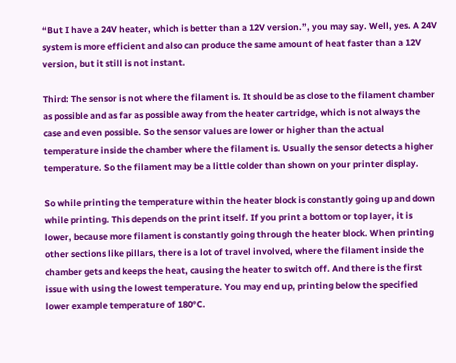“But I have a 24V heater, which is better than a 12V version.”, you may say. Well, yes. A 24V system is more efficient and also can produce the same amount of heat faster than a 12V version, but it still is not instant.

Third: The sensor is not where the filament is. It should be as close to the filament chamber as possible and as far as possible away from the heater cartridge, which is not always the case and even possible. So the sensor values are lower or higher than the actual temperature inside the chamber where the filament is. Usually the sensor detects a higher temperature. So the filament may be a little colder than shown on your printer display.

So while printing the temperature within the heater block is constantly going up and down while printing. This depends on the print itself. If you print a bottom or top layer, it is lower, because more filament is constantly going through the heater block. When printing other sections like pillars, there is a lot of travel involved, where the filament inside the chamber gets and keeps the heat, causing the heater to switch off. And there is the first issue with using the lowest temperature. You may end up, printing below the specified lower example temperature of 180°C.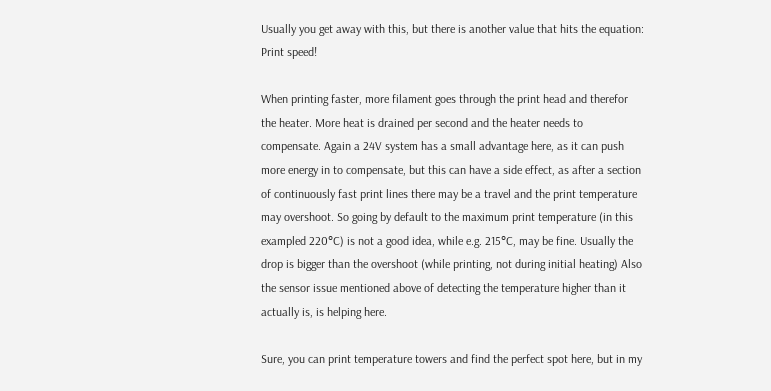Usually you get away with this, but there is another value that hits the equation: Print speed!

When printing faster, more filament goes through the print head and therefor the heater. More heat is drained per second and the heater needs to compensate. Again a 24V system has a small advantage here, as it can push more energy in to compensate, but this can have a side effect, as after a section of continuously fast print lines there may be a travel and the print temperature may overshoot. So going by default to the maximum print temperature (in this exampled 220°C) is not a good idea, while e.g. 215°C, may be fine. Usually the drop is bigger than the overshoot (while printing, not during initial heating) Also the sensor issue mentioned above of detecting the temperature higher than it actually is, is helping here.

Sure, you can print temperature towers and find the perfect spot here, but in my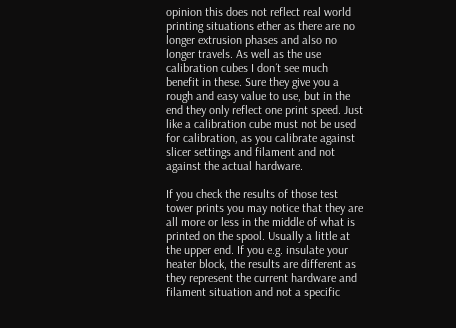opinion this does not reflect real world printing situations ether as there are no longer extrusion phases and also no longer travels. As well as the use calibration cubes I don´t see much benefit in these. Sure they give you a rough and easy value to use, but in the end they only reflect one print speed. Just like a calibration cube must not be used for calibration, as you calibrate against slicer settings and filament and not against the actual hardware.

If you check the results of those test tower prints you may notice that they are all more or less in the middle of what is printed on the spool. Usually a little at the upper end. If you e.g. insulate your heater block, the results are different as they represent the current hardware and filament situation and not a specific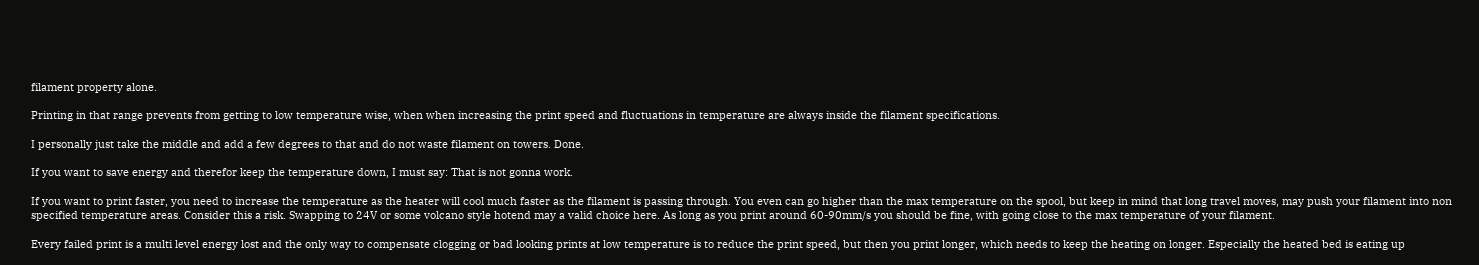filament property alone.

Printing in that range prevents from getting to low temperature wise, when when increasing the print speed and fluctuations in temperature are always inside the filament specifications.

I personally just take the middle and add a few degrees to that and do not waste filament on towers. Done.

If you want to save energy and therefor keep the temperature down, I must say: That is not gonna work.

If you want to print faster, you need to increase the temperature as the heater will cool much faster as the filament is passing through. You even can go higher than the max temperature on the spool, but keep in mind that long travel moves, may push your filament into non specified temperature areas. Consider this a risk. Swapping to 24V or some volcano style hotend may a valid choice here. As long as you print around 60-90mm/s you should be fine, with going close to the max temperature of your filament.

Every failed print is a multi level energy lost and the only way to compensate clogging or bad looking prints at low temperature is to reduce the print speed, but then you print longer, which needs to keep the heating on longer. Especially the heated bed is eating up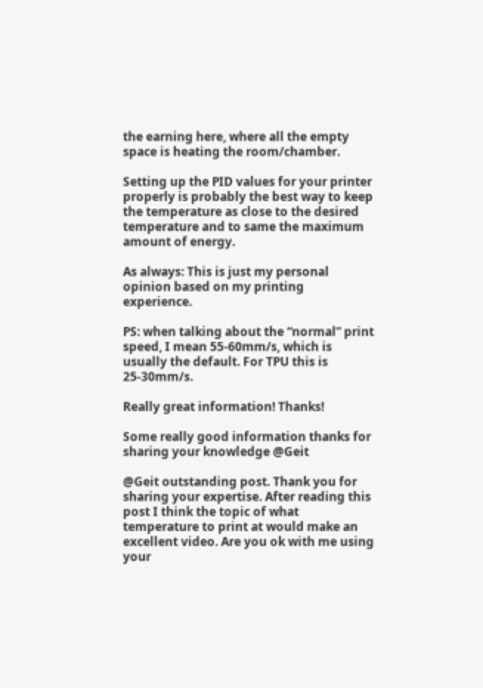the earning here, where all the empty space is heating the room/chamber.

Setting up the PID values for your printer properly is probably the best way to keep the temperature as close to the desired temperature and to same the maximum amount of energy.

As always: This is just my personal opinion based on my printing experience.

PS: when talking about the “normal” print speed, I mean 55-60mm/s, which is usually the default. For TPU this is 25-30mm/s.

Really great information! Thanks!

Some really good information thanks for sharing your knowledge @Geit

@Geit outstanding post. Thank you for sharing your expertise. After reading this post I think the topic of what temperature to print at would make an excellent video. Are you ok with me using your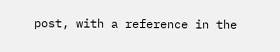post, with a reference in the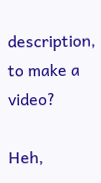description, to make a video?

Heh,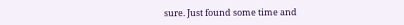sure. Just found some time and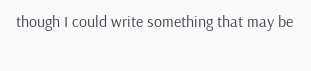though I could write something that may be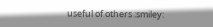useful of others :smiley: